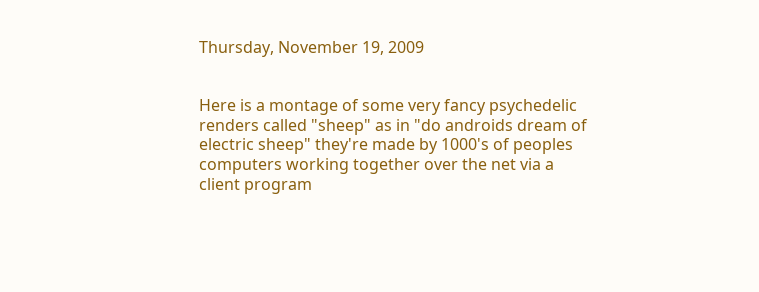Thursday, November 19, 2009


Here is a montage of some very fancy psychedelic renders called "sheep" as in "do androids dream of electric sheep" they're made by 1000's of peoples computers working together over the net via a client program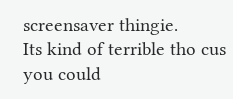screensaver thingie.
Its kind of terrible tho cus you could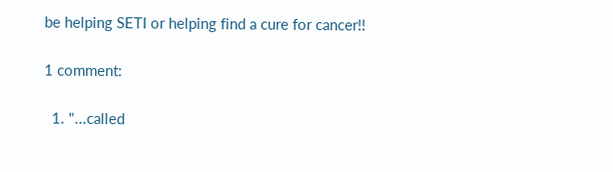be helping SETI or helping find a cure for cancer!!

1 comment:

  1. "...called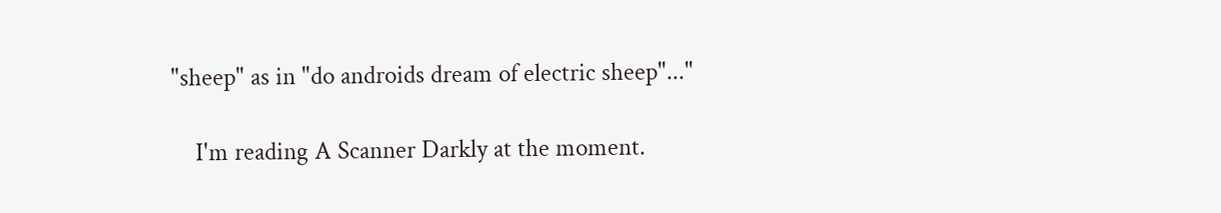"sheep" as in "do androids dream of electric sheep"..."

    I'm reading A Scanner Darkly at the moment.